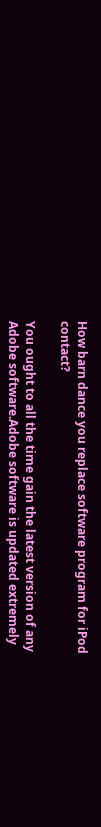How barn dance you replace software program for iPod contact?

You ought to all the time gain the latest version of any Adobe software.Adobe software is updated extremely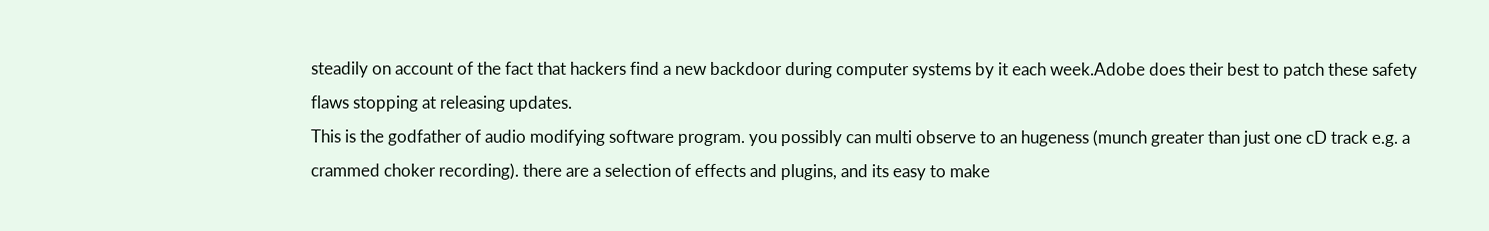steadily on account of the fact that hackers find a new backdoor during computer systems by it each week.Adobe does their best to patch these safety flaws stopping at releasing updates.
This is the godfather of audio modifying software program. you possibly can multi observe to an hugeness (munch greater than just one cD track e.g. a crammed choker recording). there are a selection of effects and plugins, and its easy to make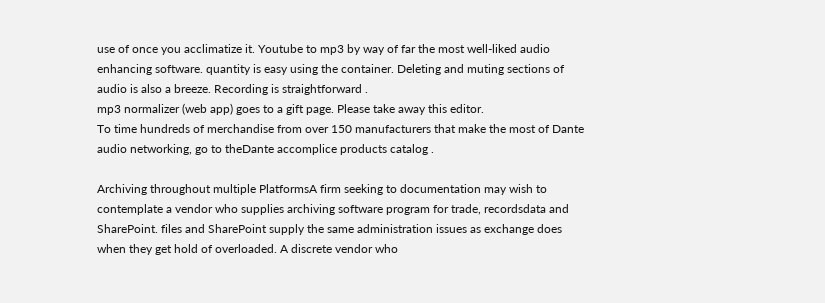use of once you acclimatize it. Youtube to mp3 by way of far the most well-liked audio enhancing software. quantity is easy using the container. Deleting and muting sections of audio is also a breeze. Recording is straightforward .
mp3 normalizer (web app) goes to a gift page. Please take away this editor.
To time hundreds of merchandise from over 150 manufacturers that make the most of Dante audio networking, go to theDante accomplice products catalog .

Archiving throughout multiple PlatformsA firm seeking to documentation may wish to contemplate a vendor who supplies archiving software program for trade, recordsdata and SharePoint. files and SharePoint supply the same administration issues as exchange does when they get hold of overloaded. A discrete vendor who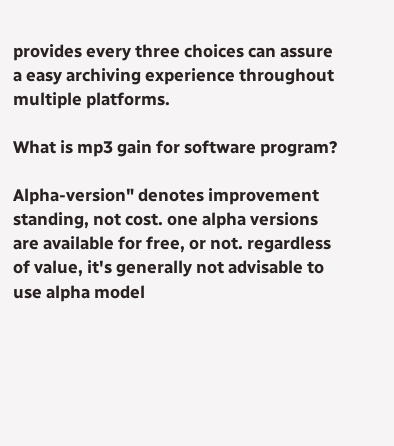provides every three choices can assure a easy archiving experience throughout multiple platforms.

What is mp3 gain for software program?

Alpha-version" denotes improvement standing, not cost. one alpha versions are available for free, or not. regardless of value, it's generally not advisable to use alpha model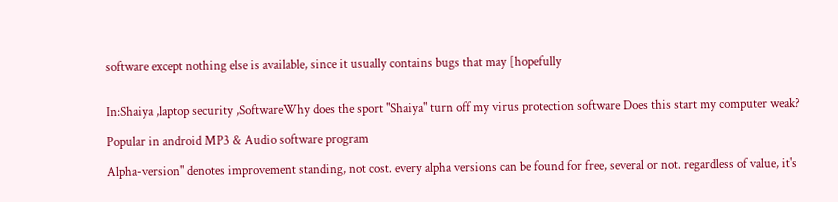software except nothing else is available, since it usually contains bugs that may [hopefully


In:Shaiya ,laptop security ,SoftwareWhy does the sport "Shaiya" turn off my virus protection software Does this start my computer weak?

Popular in android MP3 & Audio software program

Alpha-version" denotes improvement standing, not cost. every alpha versions can be found for free, several or not. regardless of value, it's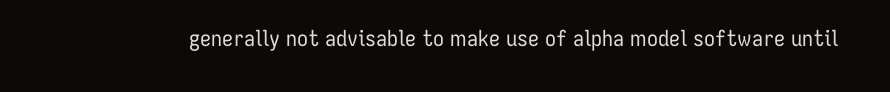generally not advisable to make use of alpha model software until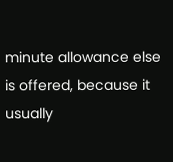minute allowance else is offered, because it usually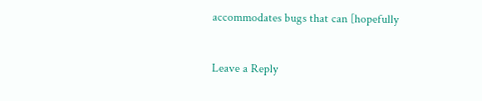accommodates bugs that can [hopefully

Leave a Reply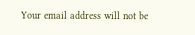Your email address will not be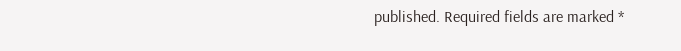published. Required fields are marked *